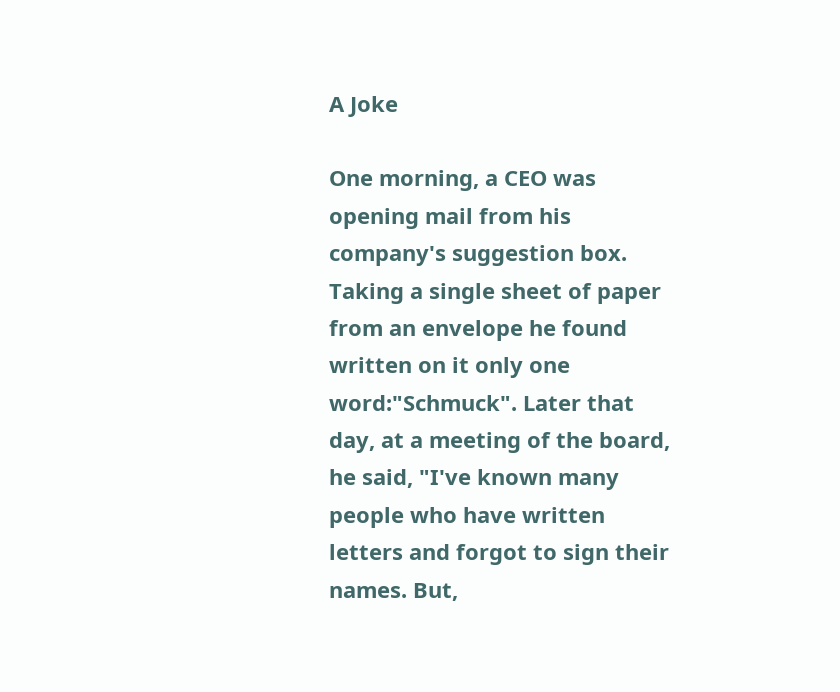A Joke

One morning, a CEO was opening mail from his company's suggestion box. Taking a single sheet of paper from an envelope he found written on it only one word:"Schmuck". Later that day, at a meeting of the board, he said, "I've known many people who have written letters and forgot to sign their names. But,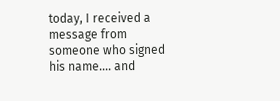today, I received a message from someone who signed his name.... and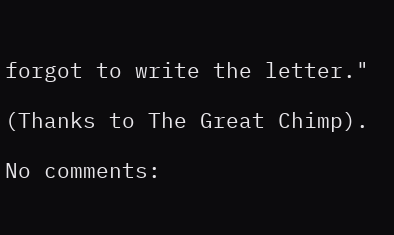forgot to write the letter."

(Thanks to The Great Chimp).

No comments: